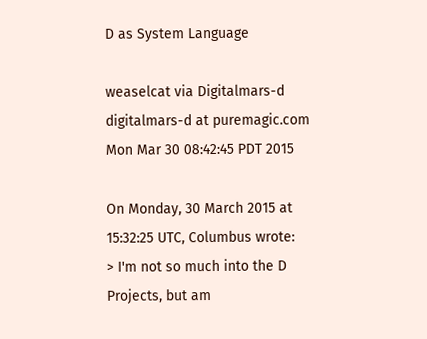D as System Language

weaselcat via Digitalmars-d digitalmars-d at puremagic.com
Mon Mar 30 08:42:45 PDT 2015

On Monday, 30 March 2015 at 15:32:25 UTC, Columbus wrote:
> I'm not so much into the D Projects, but am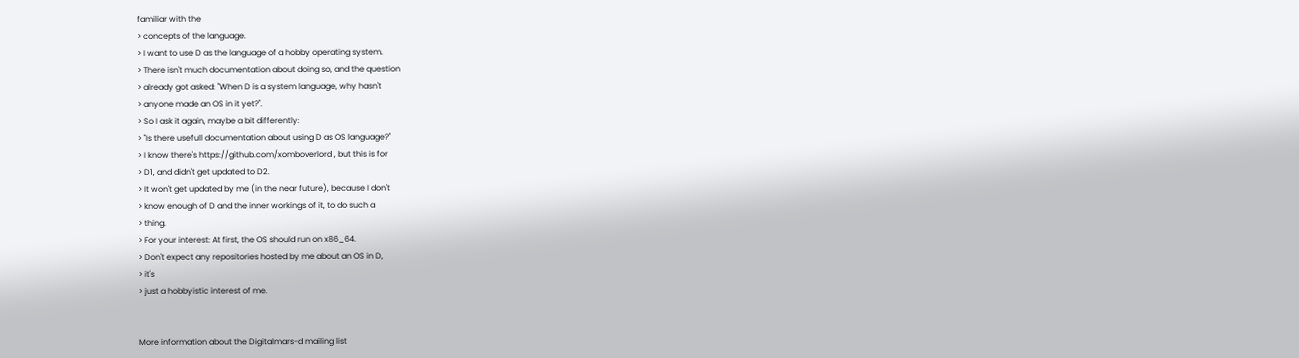familiar with the
> concepts of the language.
> I want to use D as the language of a hobby operating system.
> There isn't much documentation about doing so, and the question
> already got asked: "When D is a system language, why hasn't
> anyone made an OS in it yet?".
> So I ask it again, maybe a bit differently:
> "Is there usefull documentation about using D as OS language?"
> I know there's https://github.com/xomboverlord , but this is for
> D1, and didn't get updated to D2.
> It won't get updated by me (in the near future), because I don't
> know enough of D and the inner workings of it, to do such a
> thing.
> For your interest: At first, the OS should run on x86_64.
> Don't expect any repositories hosted by me about an OS in D,
> it's
> just a hobbyistic interest of me.


More information about the Digitalmars-d mailing list